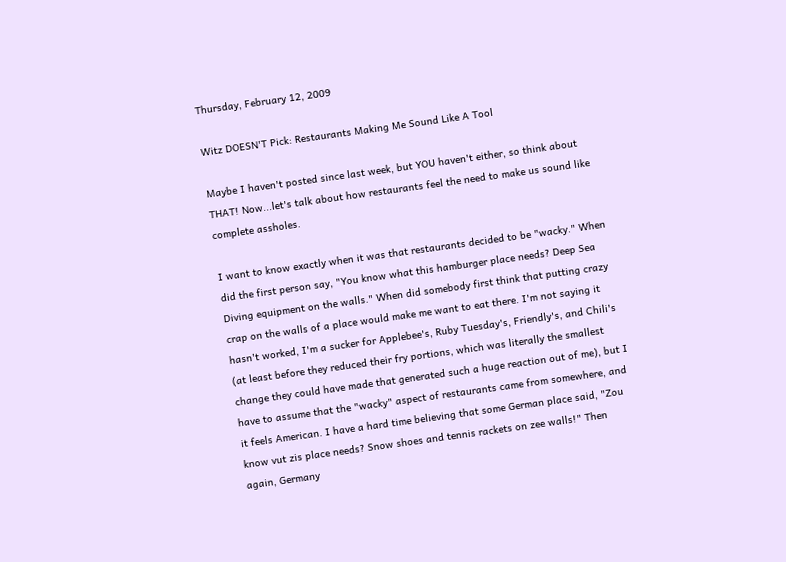Thursday, February 12, 2009

Witz DOESN'T Pick: Restaurants Making Me Sound Like A Tool

Maybe I haven't posted since last week, but YOU haven't either, so think about THAT! Now...let's talk about how restaurants feel the need to make us sound like complete assholes.

I want to know exactly when it was that restaurants decided to be "wacky." When did the first person say, "You know what this hamburger place needs? Deep Sea Diving equipment on the walls." When did somebody first think that putting crazy crap on the walls of a place would make me want to eat there. I'm not saying it hasn't worked, I'm a sucker for Applebee's, Ruby Tuesday's, Friendly's, and Chili's (at least before they reduced their fry portions, which was literally the smallest change they could have made that generated such a huge reaction out of me), but I have to assume that the "wacky" aspect of restaurants came from somewhere, and it feels American. I have a hard time believing that some German place said, "Zou know vut zis place needs? Snow shoes and tennis rackets on zee walls!" Then again, Germany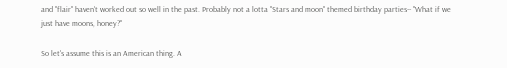and "flair" haven't worked out so well in the past. Probably not a lotta "Stars and moon" themed birthday parties-- "What if we just have moons, honey?"

So let's assume this is an American thing. A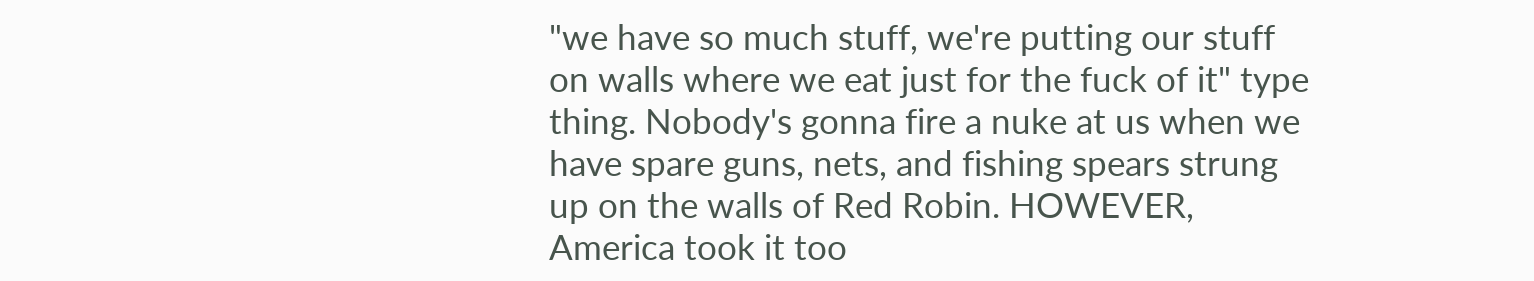"we have so much stuff, we're putting our stuff on walls where we eat just for the fuck of it" type thing. Nobody's gonna fire a nuke at us when we have spare guns, nets, and fishing spears strung up on the walls of Red Robin. HOWEVER, America took it too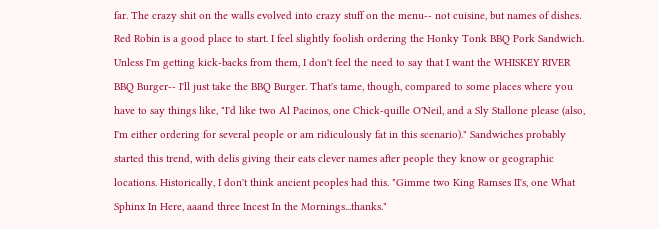far. The crazy shit on the walls evolved into crazy stuff on the menu-- not cuisine, but names of dishes. Red Robin is a good place to start. I feel slightly foolish ordering the Honky Tonk BBQ Pork Sandwich. Unless I'm getting kick-backs from them, I don't feel the need to say that I want the WHISKEY RIVER BBQ Burger-- I'll just take the BBQ Burger. That's tame, though, compared to some places where you have to say things like, "I'd like two Al Pacinos, one Chick-quille O'Neil, and a Sly Stallone please (also, I'm either ordering for several people or am ridiculously fat in this scenario)." Sandwiches probably started this trend, with delis giving their eats clever names after people they know or geographic locations. Historically, I don't think ancient peoples had this. "Gimme two King Ramses II's, one What Sphinx In Here, aaand three Incest In the Mornings...thanks."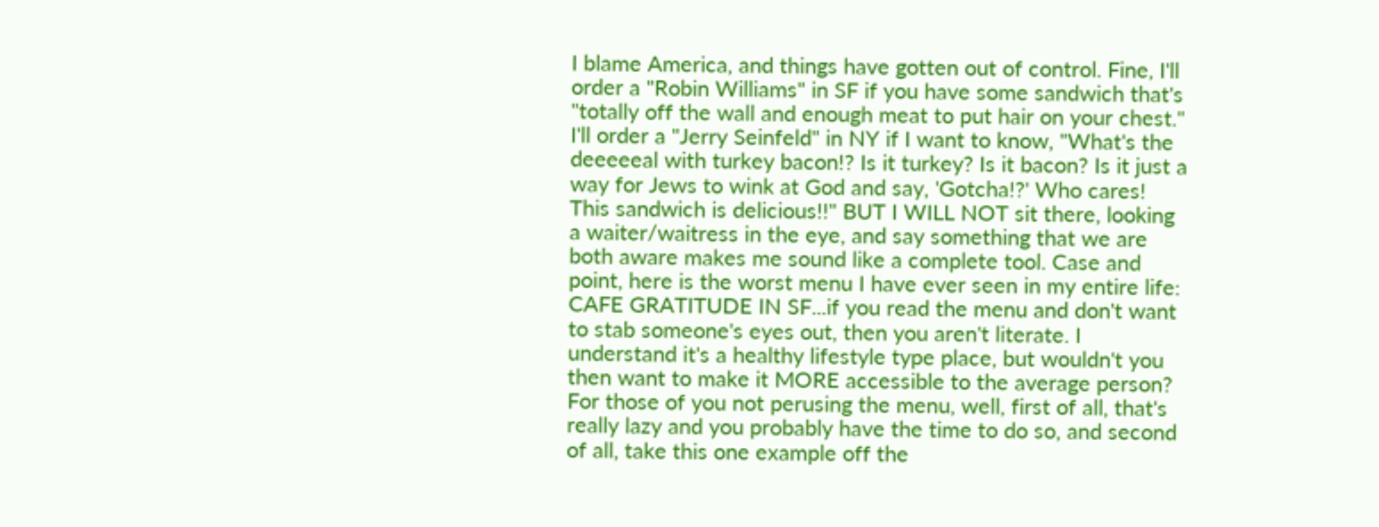I blame America, and things have gotten out of control. Fine, I'll order a "Robin Williams" in SF if you have some sandwich that's "totally off the wall and enough meat to put hair on your chest." I'll order a "Jerry Seinfeld" in NY if I want to know, "What's the deeeeeal with turkey bacon!? Is it turkey? Is it bacon? Is it just a way for Jews to wink at God and say, 'Gotcha!?' Who cares! This sandwich is delicious!!" BUT I WILL NOT sit there, looking a waiter/waitress in the eye, and say something that we are both aware makes me sound like a complete tool. Case and point, here is the worst menu I have ever seen in my entire life: CAFE GRATITUDE IN SF...if you read the menu and don't want to stab someone's eyes out, then you aren't literate. I understand it's a healthy lifestyle type place, but wouldn't you then want to make it MORE accessible to the average person? For those of you not perusing the menu, well, first of all, that's really lazy and you probably have the time to do so, and second of all, take this one example off the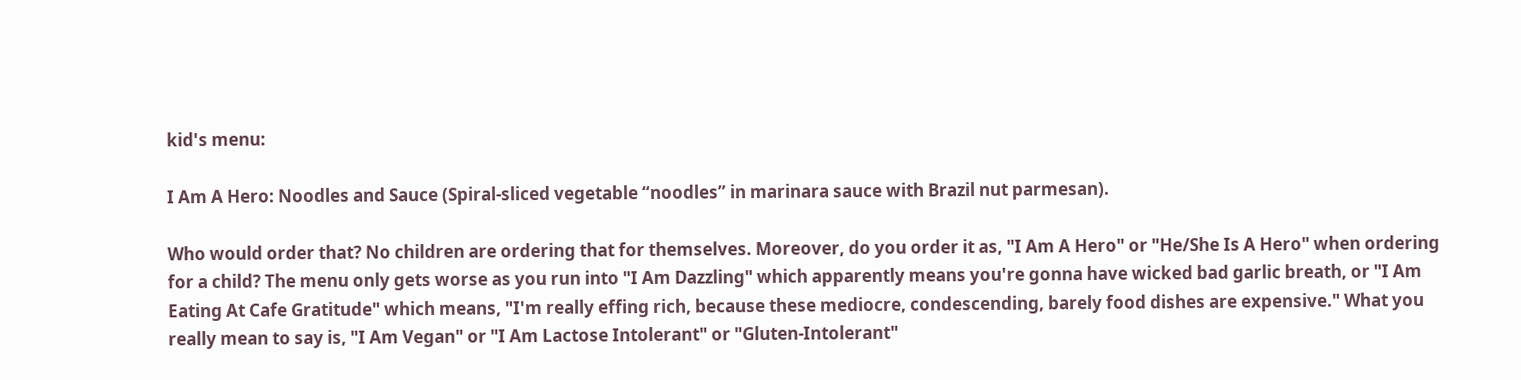kid's menu:

I Am A Hero: Noodles and Sauce (Spiral-sliced vegetable “noodles” in marinara sauce with Brazil nut parmesan).

Who would order that? No children are ordering that for themselves. Moreover, do you order it as, "I Am A Hero" or "He/She Is A Hero" when ordering for a child? The menu only gets worse as you run into "I Am Dazzling" which apparently means you're gonna have wicked bad garlic breath, or "I Am Eating At Cafe Gratitude" which means, "I'm really effing rich, because these mediocre, condescending, barely food dishes are expensive." What you really mean to say is, "I Am Vegan" or "I Am Lactose Intolerant" or "Gluten-Intolerant"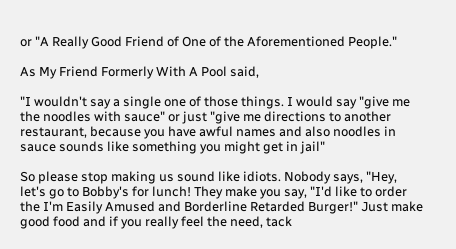or "A Really Good Friend of One of the Aforementioned People."

As My Friend Formerly With A Pool said,

"I wouldn't say a single one of those things. I would say "give me the noodles with sauce" or just "give me directions to another restaurant, because you have awful names and also noodles in sauce sounds like something you might get in jail"

So please stop making us sound like idiots. Nobody says, "Hey, let's go to Bobby's for lunch! They make you say, "I'd like to order the I'm Easily Amused and Borderline Retarded Burger!" Just make good food and if you really feel the need, tack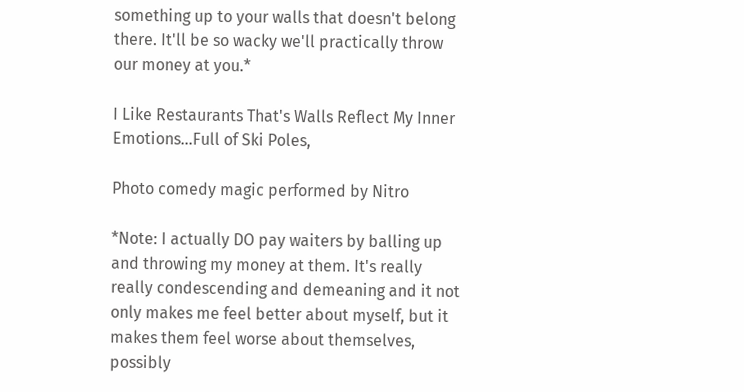something up to your walls that doesn't belong there. It'll be so wacky we'll practically throw our money at you.*

I Like Restaurants That's Walls Reflect My Inner Emotions...Full of Ski Poles,

Photo comedy magic performed by Nitro

*Note: I actually DO pay waiters by balling up and throwing my money at them. It's really really condescending and demeaning and it not only makes me feel better about myself, but it makes them feel worse about themselves, possibly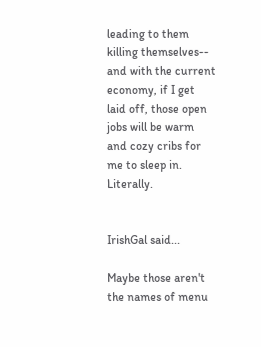leading to them killing themselves-- and with the current economy, if I get laid off, those open jobs will be warm and cozy cribs for me to sleep in. Literally.


IrishGal said...

Maybe those aren't the names of menu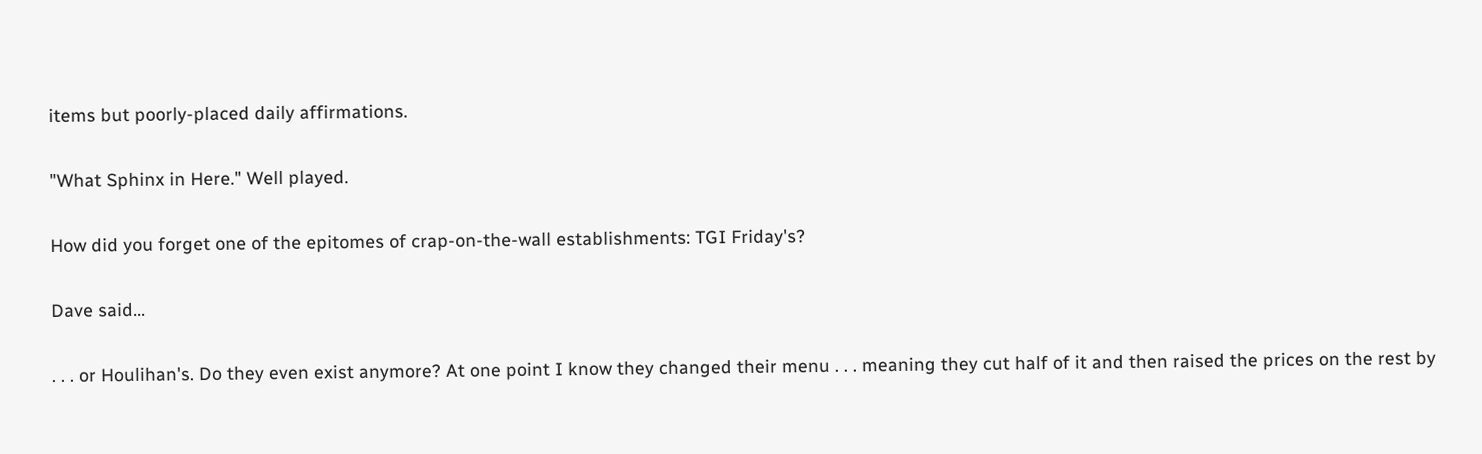items but poorly-placed daily affirmations.

"What Sphinx in Here." Well played.

How did you forget one of the epitomes of crap-on-the-wall establishments: TGI Friday's?

Dave said...

. . . or Houlihan's. Do they even exist anymore? At one point I know they changed their menu . . . meaning they cut half of it and then raised the prices on the rest by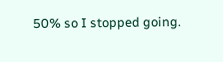50% so I stopped going.